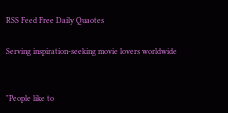RSS Feed Free Daily Quaotes

Serving inspiration-seeking movie lovers worldwide


"People like to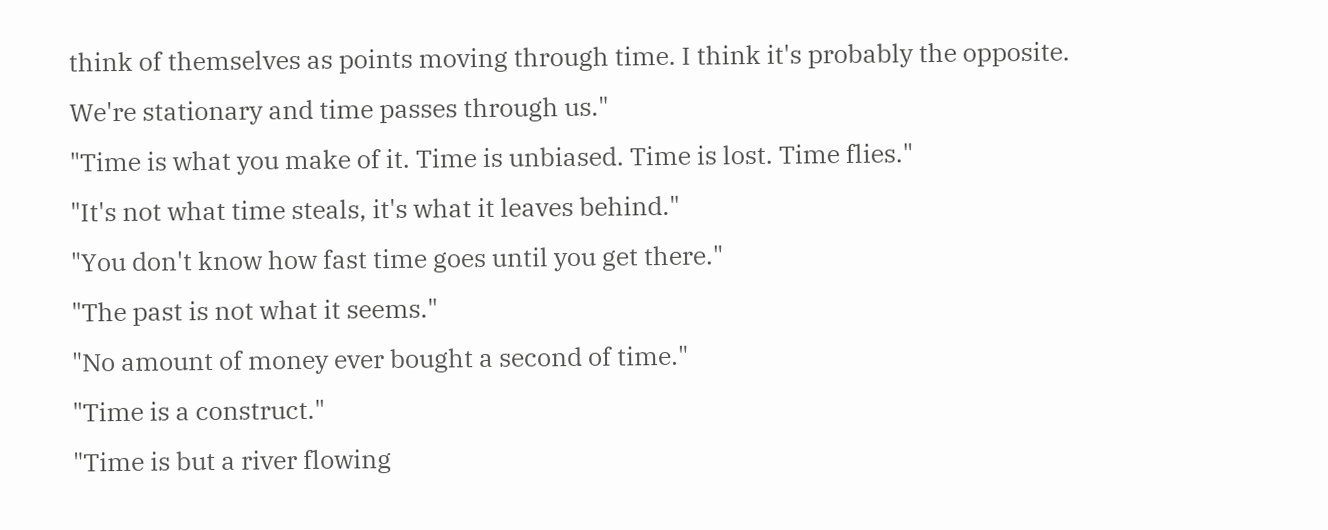think of themselves as points moving through time. I think it's probably the opposite. We're stationary and time passes through us."
"Time is what you make of it. Time is unbiased. Time is lost. Time flies."
"It's not what time steals, it's what it leaves behind."
"You don't know how fast time goes until you get there."
"The past is not what it seems."
"No amount of money ever bought a second of time."
"Time is a construct."
"Time is but a river flowing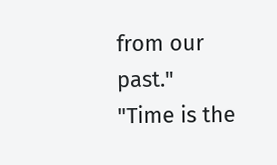from our past."
"Time is the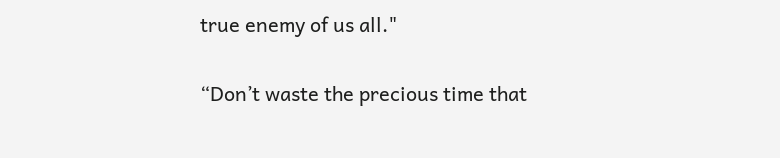true enemy of us all."

“Don’t waste the precious time that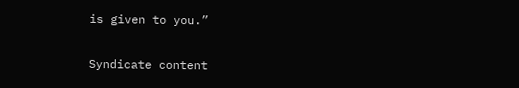is given to you.”

Syndicate content